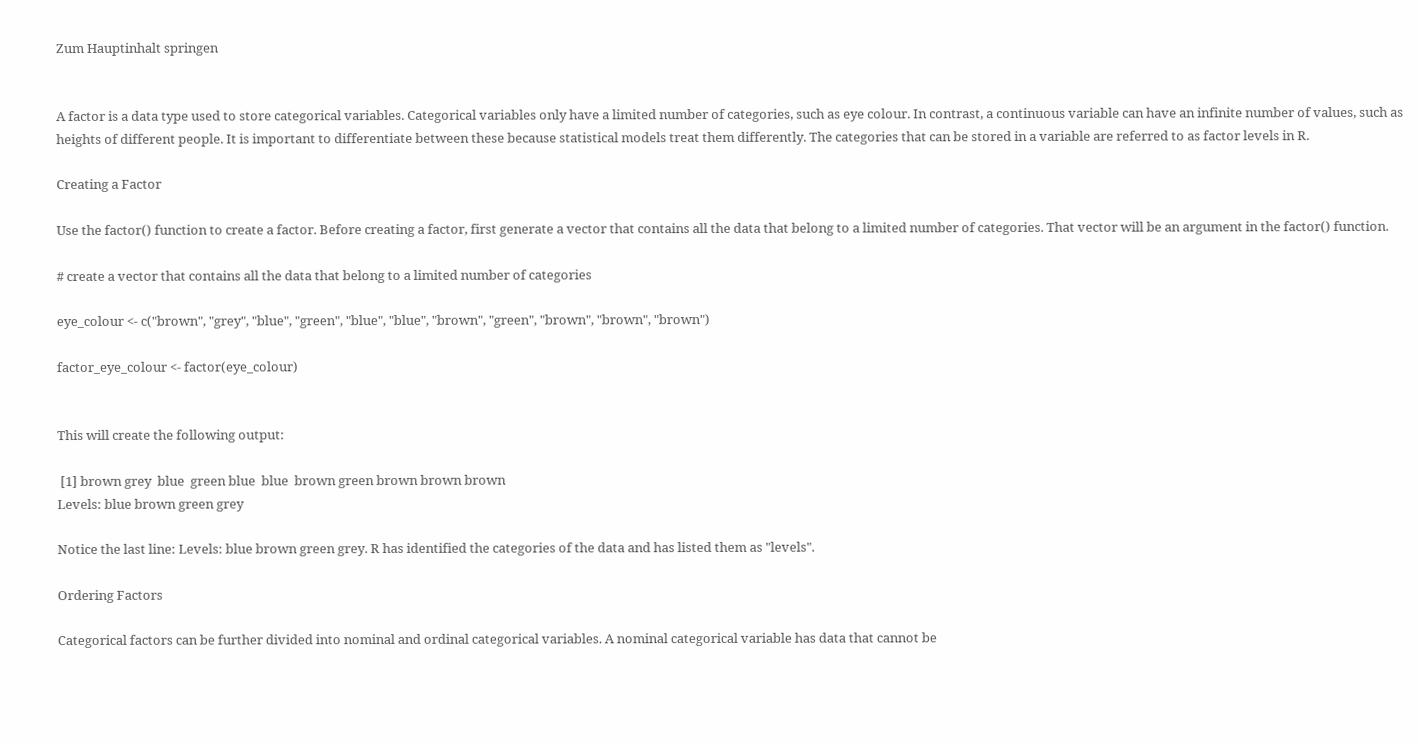Zum Hauptinhalt springen


A factor is a data type used to store categorical variables. Categorical variables only have a limited number of categories, such as eye colour. In contrast, a continuous variable can have an infinite number of values, such as heights of different people. It is important to differentiate between these because statistical models treat them differently. The categories that can be stored in a variable are referred to as factor levels in R.

Creating a Factor

Use the factor() function to create a factor. Before creating a factor, first generate a vector that contains all the data that belong to a limited number of categories. That vector will be an argument in the factor() function.

# create a vector that contains all the data that belong to a limited number of categories

eye_colour <- c("brown", "grey", "blue", "green", "blue", "blue", "brown", "green", "brown", "brown", "brown")

factor_eye_colour <- factor(eye_colour)


This will create the following output:

 [1] brown grey  blue  green blue  blue  brown green brown brown brown
Levels: blue brown green grey

Notice the last line: Levels: blue brown green grey. R has identified the categories of the data and has listed them as "levels".

Ordering Factors

Categorical factors can be further divided into nominal and ordinal categorical variables. A nominal categorical variable has data that cannot be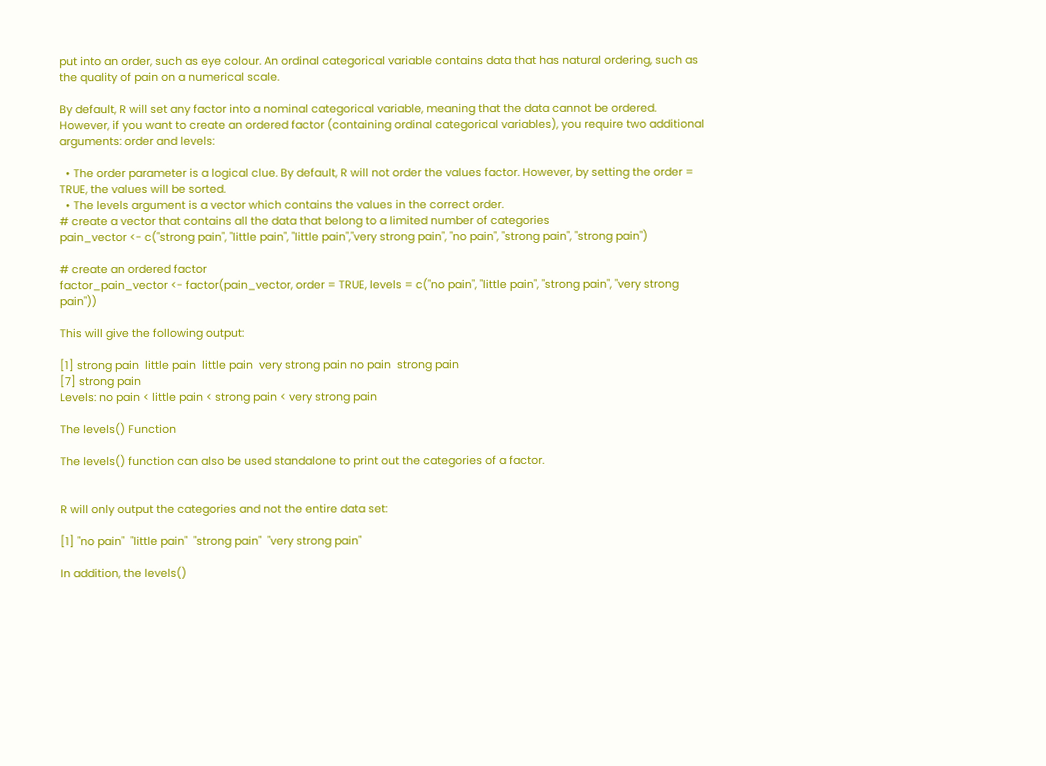put into an order, such as eye colour. An ordinal categorical variable contains data that has natural ordering, such as the quality of pain on a numerical scale.

By default, R will set any factor into a nominal categorical variable, meaning that the data cannot be ordered. However, if you want to create an ordered factor (containing ordinal categorical variables), you require two additional arguments: order and levels:

  • The order parameter is a logical clue. By default, R will not order the values factor. However, by setting the order = TRUE, the values will be sorted.
  • The levels argument is a vector which contains the values in the correct order.
# create a vector that contains all the data that belong to a limited number of categories
pain_vector <- c("strong pain", "little pain", "little pain","very strong pain", "no pain", "strong pain", "strong pain")

# create an ordered factor
factor_pain_vector <- factor(pain_vector, order = TRUE, levels = c("no pain", "little pain", "strong pain", "very strong pain"))

This will give the following output:

[1] strong pain  little pain  little pain  very strong pain no pain  strong pain
[7] strong pain
Levels: no pain < little pain < strong pain < very strong pain

The levels() Function

The levels() function can also be used standalone to print out the categories of a factor.


R will only output the categories and not the entire data set:

[1] "no pain"  "little pain"  "strong pain"  "very strong pain"

In addition, the levels()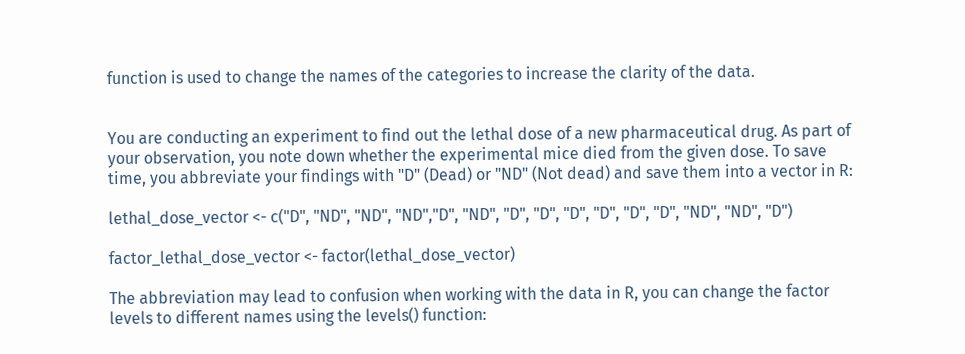function is used to change the names of the categories to increase the clarity of the data.


You are conducting an experiment to find out the lethal dose of a new pharmaceutical drug. As part of your observation, you note down whether the experimental mice died from the given dose. To save time, you abbreviate your findings with "D" (Dead) or "ND" (Not dead) and save them into a vector in R:

lethal_dose_vector <- c("D", "ND", "ND", "ND","D", "ND", "D", "D", "D", "D", "D", "D", "ND", "ND", "D")

factor_lethal_dose_vector <- factor(lethal_dose_vector)

The abbreviation may lead to confusion when working with the data in R, you can change the factor levels to different names using the levels() function: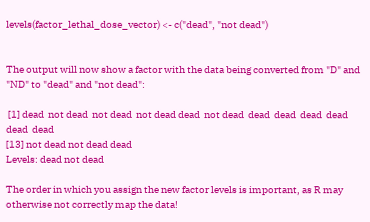levels(factor_lethal_dose_vector) <- c("dead", "not dead")


The output will now show a factor with the data being converted from "D" and "ND" to "dead" and "not dead":

 [1] dead  not dead  not dead  not dead dead  not dead  dead  dead  dead  dead  dead  dead
[13] not dead not dead dead
Levels: dead not dead

The order in which you assign the new factor levels is important, as R may otherwise not correctly map the data!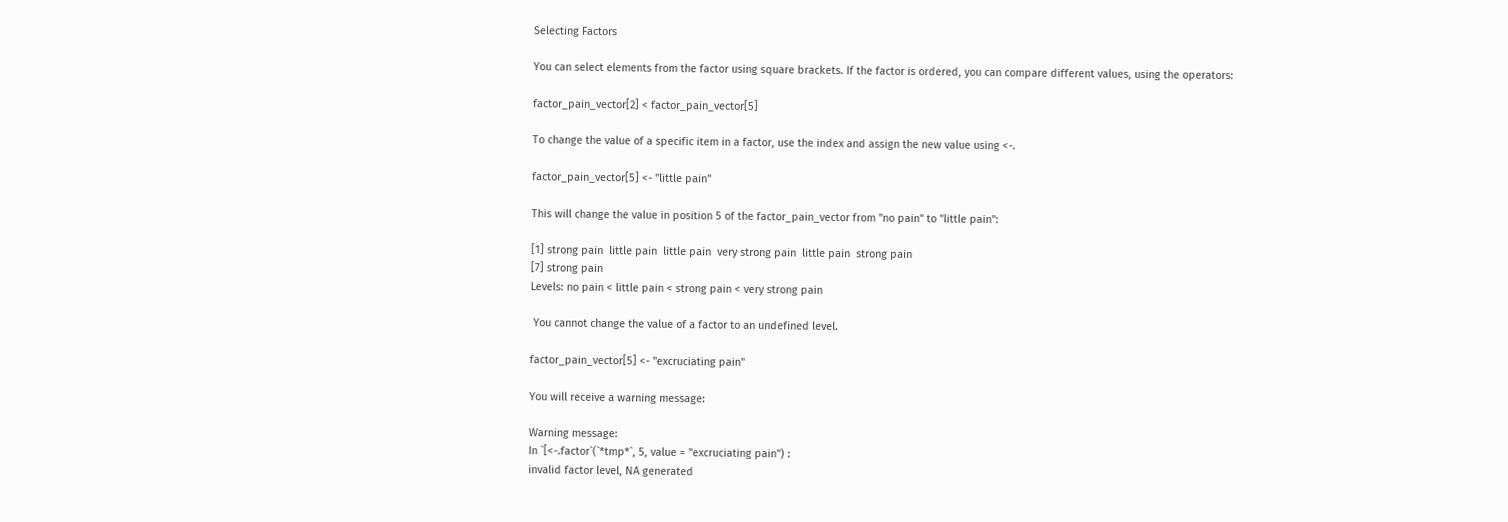Selecting Factors

You can select elements from the factor using square brackets. If the factor is ordered, you can compare different values, using the operators:

factor_pain_vector[2] < factor_pain_vector[5]

To change the value of a specific item in a factor, use the index and assign the new value using <-.

factor_pain_vector[5] <- "little pain"

This will change the value in position 5 of the factor_pain_vector from "no pain" to "little pain":

[1] strong pain  little pain  little pain  very strong pain  little pain  strong pain
[7] strong pain
Levels: no pain < little pain < strong pain < very strong pain

 You cannot change the value of a factor to an undefined level.

factor_pain_vector[5] <- "excruciating pain"

You will receive a warning message:

Warning message:
In `[<-.factor`(`*tmp*`, 5, value = "excruciating pain") :
invalid factor level, NA generated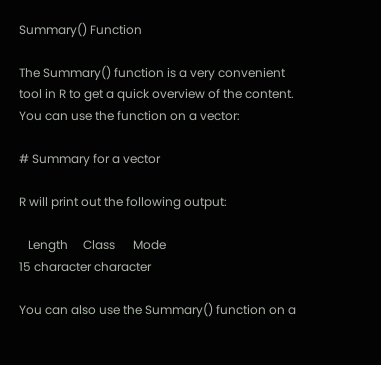Summary() Function

The Summary() function is a very convenient tool in R to get a quick overview of the content. You can use the function on a vector:

# Summary for a vector

R will print out the following output:

   Length     Class      Mode
15 character character

You can also use the Summary() function on a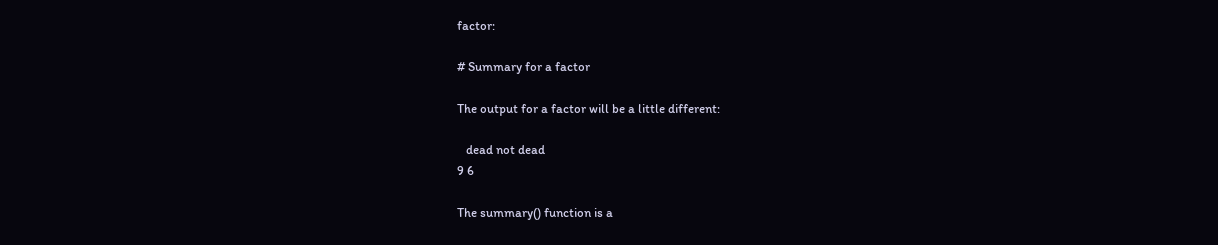factor:

# Summary for a factor

The output for a factor will be a little different:

   dead not dead
9 6

The summary() function is a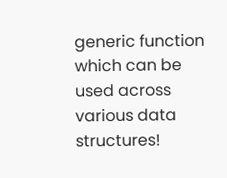generic function which can be used across various data structures!